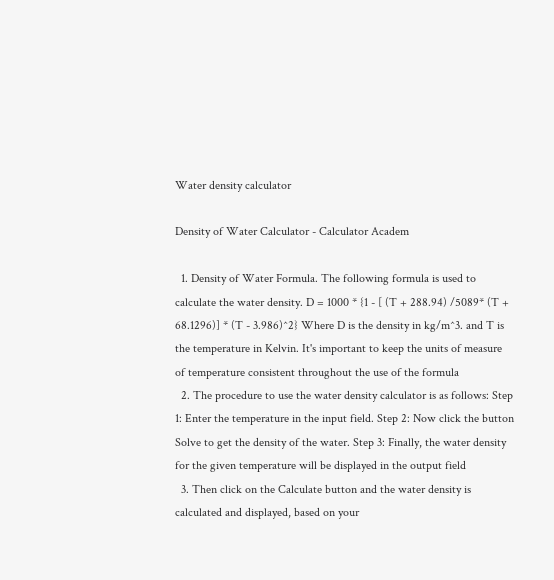Water density calculator

Density of Water Calculator - Calculator Academ

  1. Density of Water Formula. The following formula is used to calculate the water density. D = 1000 * {1 - [ (T + 288.94) /5089* (T + 68.1296)] * (T - 3.986)^2} Where D is the density in kg/m^3. and T is the temperature in Kelvin. It's important to keep the units of measure of temperature consistent throughout the use of the formula
  2. The procedure to use the water density calculator is as follows: Step 1: Enter the temperature in the input field. Step 2: Now click the button Solve to get the density of the water. Step 3: Finally, the water density for the given temperature will be displayed in the output field
  3. Then click on the Calculate button and the water density is calculated and displayed, based on your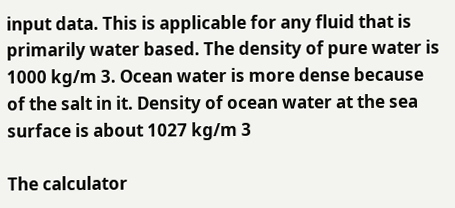input data. This is applicable for any fluid that is primarily water based. The density of pure water is 1000 kg/m 3. Ocean water is more dense because of the salt in it. Density of ocean water at the sea surface is about 1027 kg/m 3

The calculator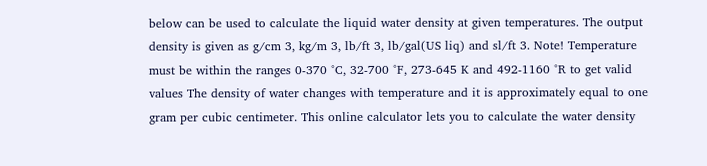below can be used to calculate the liquid water density at given temperatures. The output density is given as g/cm 3, kg/m 3, lb/ft 3, lb/gal(US liq) and sl/ft 3. Note! Temperature must be within the ranges 0-370 °C, 32-700 °F, 273-645 K and 492-1160 °R to get valid values The density of water changes with temperature and it is approximately equal to one gram per cubic centimeter. This online calculator lets you to calculate the water density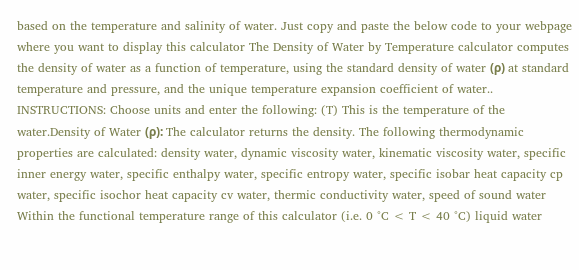based on the temperature and salinity of water. Just copy and paste the below code to your webpage where you want to display this calculator The Density of Water by Temperature calculator computes the density of water as a function of temperature, using the standard density of water (ρ) at standard temperature and pressure, and the unique temperature expansion coefficient of water.. INSTRUCTIONS: Choose units and enter the following: (T) This is the temperature of the water.Density of Water (ρ): The calculator returns the density. The following thermodynamic properties are calculated: density water, dynamic viscosity water, kinematic viscosity water, specific inner energy water, specific enthalpy water, specific entropy water, specific isobar heat capacity cp water, specific isochor heat capacity cv water, thermic conductivity water, speed of sound water Within the functional temperature range of this calculator (i.e. 0 °C < T < 40 °C) liquid water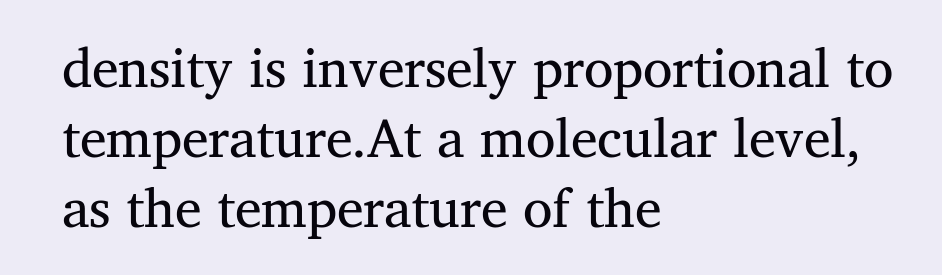density is inversely proportional to temperature.At a molecular level, as the temperature of the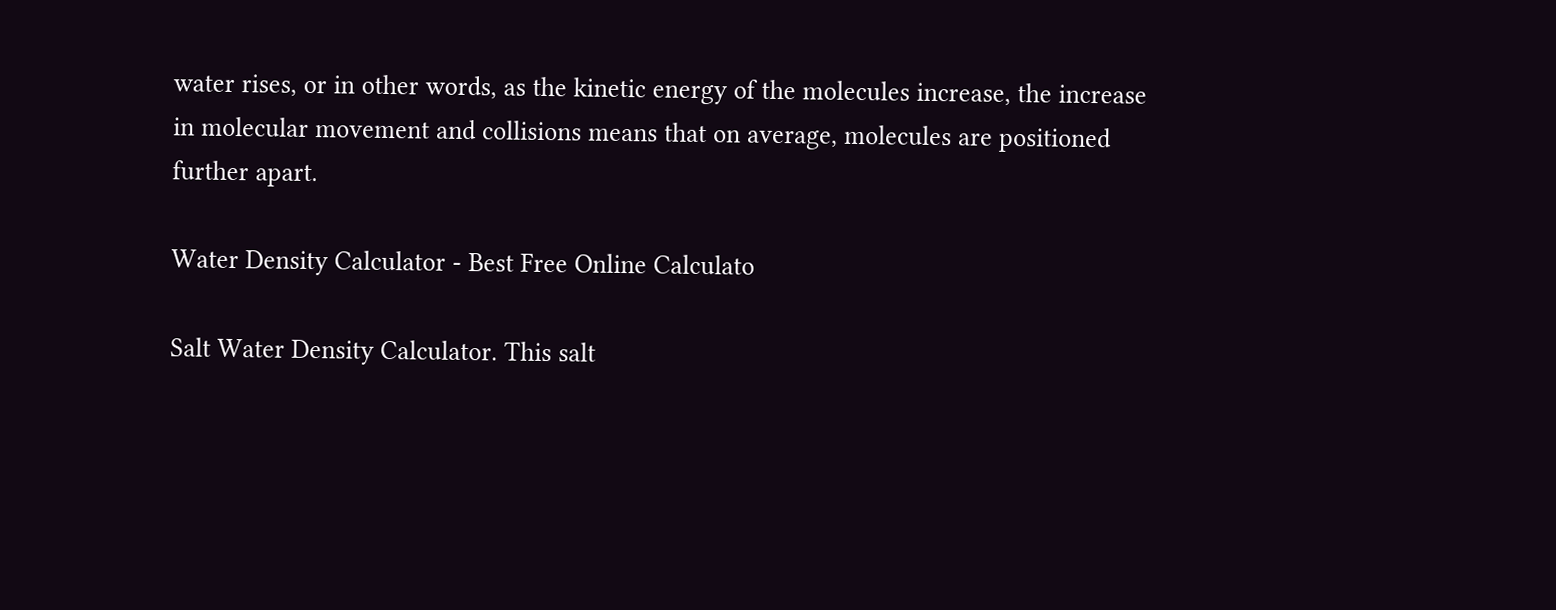water rises, or in other words, as the kinetic energy of the molecules increase, the increase in molecular movement and collisions means that on average, molecules are positioned further apart.

Water Density Calculator - Best Free Online Calculato

Salt Water Density Calculator. This salt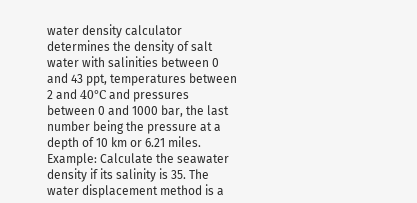water density calculator determines the density of salt water with salinities between 0 and 43 ppt, temperatures between 2 and 40°С and pressures between 0 and 1000 bar, the last number being the pressure at a depth of 10 km or 6.21 miles. Example: Calculate the seawater density if its salinity is 35. The water displacement method is a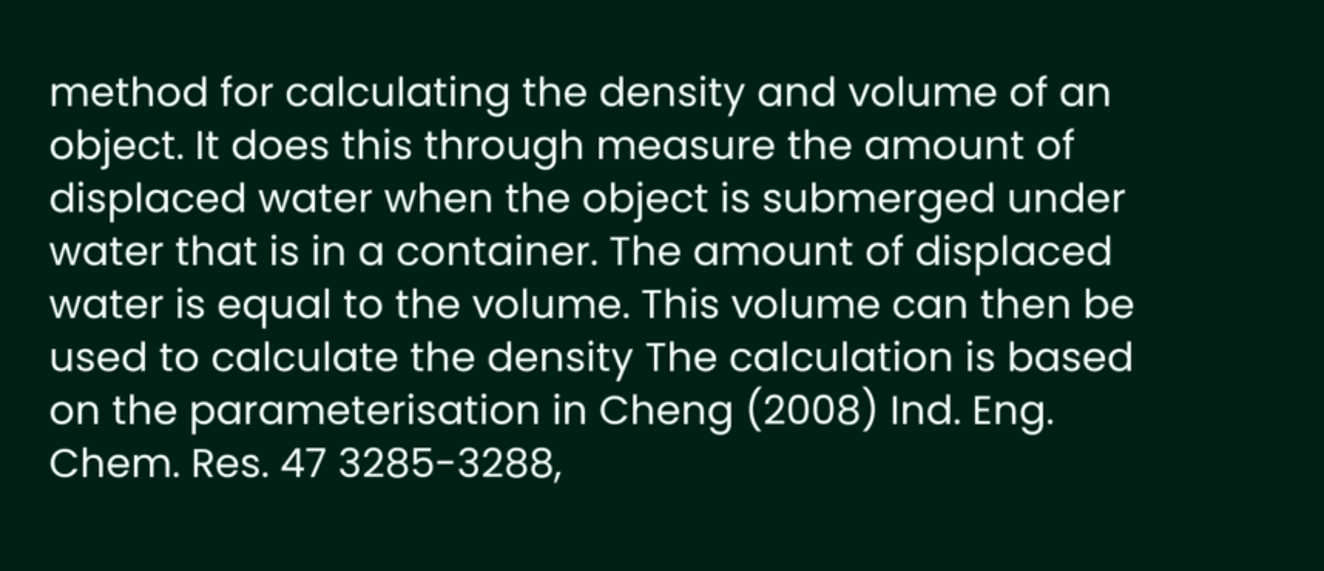method for calculating the density and volume of an object. It does this through measure the amount of displaced water when the object is submerged under water that is in a container. The amount of displaced water is equal to the volume. This volume can then be used to calculate the density The calculation is based on the parameterisation in Cheng (2008) Ind. Eng. Chem. Res. 47 3285-3288,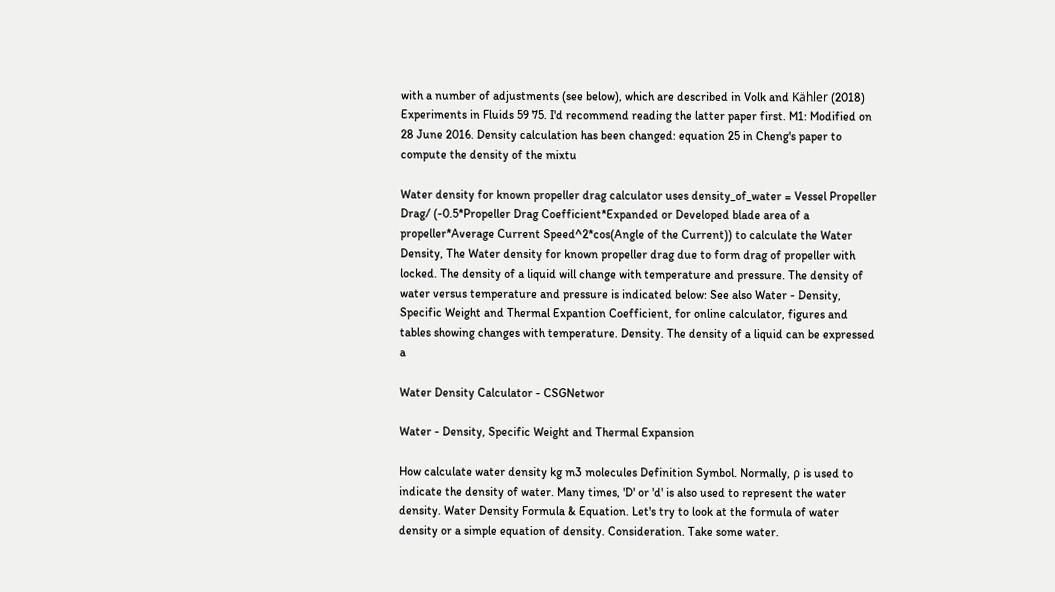with a number of adjustments (see below), which are described in Volk and Kähler (2018) Experiments in Fluids 59 75. I'd recommend reading the latter paper first. M1: Modified on 28 June 2016. Density calculation has been changed: equation 25 in Cheng's paper to compute the density of the mixtu

Water density for known propeller drag calculator uses density_of_water = Vessel Propeller Drag/ (-0.5*Propeller Drag Coefficient*Expanded or Developed blade area of a propeller*Average Current Speed^2*cos(Angle of the Current)) to calculate the Water Density, The Water density for known propeller drag due to form drag of propeller with locked. The density of a liquid will change with temperature and pressure. The density of water versus temperature and pressure is indicated below: See also Water - Density, Specific Weight and Thermal Expantion Coefficient, for online calculator, figures and tables showing changes with temperature. Density. The density of a liquid can be expressed a

Water Density Calculator - CSGNetwor

Water - Density, Specific Weight and Thermal Expansion

How calculate water density kg m3 molecules Definition Symbol. Normally, ρ is used to indicate the density of water. Many times, 'D' or 'd' is also used to represent the water density. Water Density Formula & Equation. Let's try to look at the formula of water density or a simple equation of density. Consideration. Take some water.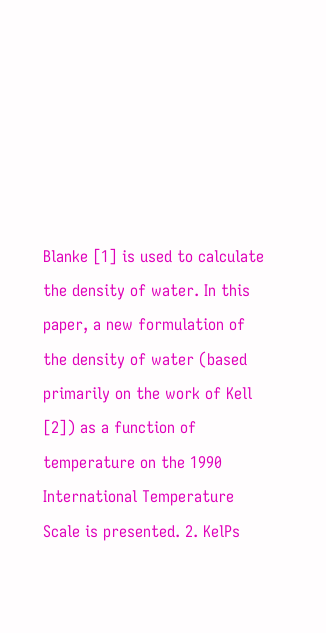Blanke [1] is used to calculate the density of water. In this paper, a new formulation of the density of water (based primarily on the work of Kell [2]) as a function of temperature on the 1990 International Temperature Scale is presented. 2. KelPs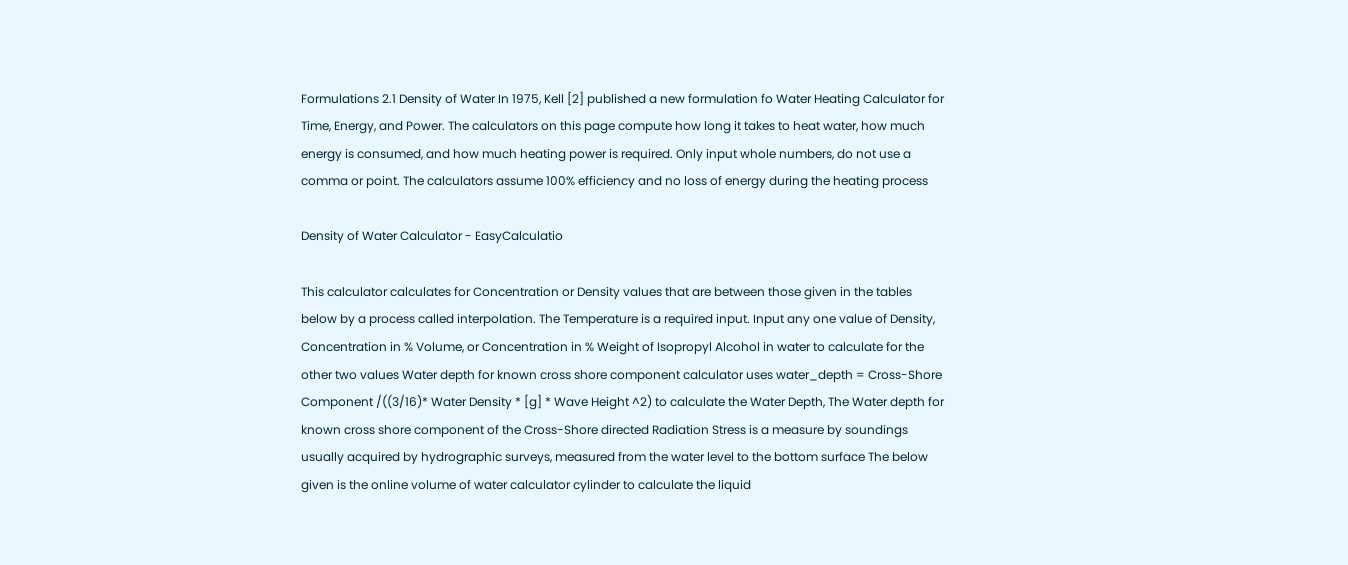Formulations 2.1 Density of Water In 1975, Kell [2] published a new formulation fo Water Heating Calculator for Time, Energy, and Power. The calculators on this page compute how long it takes to heat water, how much energy is consumed, and how much heating power is required. Only input whole numbers, do not use a comma or point. The calculators assume 100% efficiency and no loss of energy during the heating process

Density of Water Calculator - EasyCalculatio

This calculator calculates for Concentration or Density values that are between those given in the tables below by a process called interpolation. The Temperature is a required input. Input any one value of Density, Concentration in % Volume, or Concentration in % Weight of Isopropyl Alcohol in water to calculate for the other two values Water depth for known cross shore component calculator uses water_depth = Cross-Shore Component /((3/16)* Water Density * [g] * Wave Height ^2) to calculate the Water Depth, The Water depth for known cross shore component of the Cross-Shore directed Radiation Stress is a measure by soundings usually acquired by hydrographic surveys, measured from the water level to the bottom surface The below given is the online volume of water calculator cylinder to calculate the liquid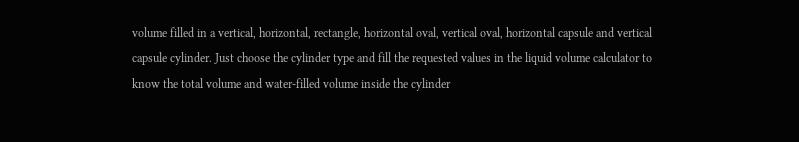volume filled in a vertical, horizontal, rectangle, horizontal oval, vertical oval, horizontal capsule and vertical capsule cylinder. Just choose the cylinder type and fill the requested values in the liquid volume calculator to know the total volume and water-filled volume inside the cylinder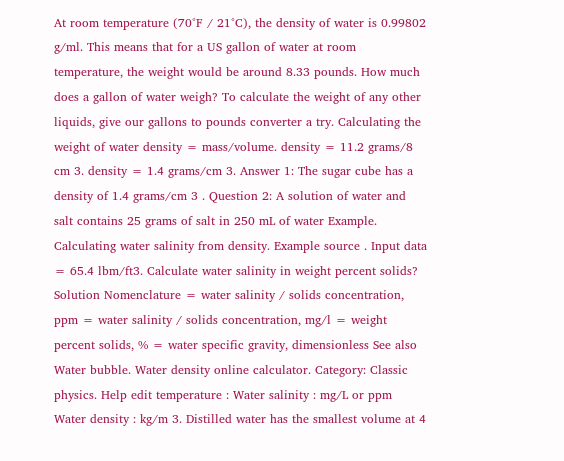At room temperature (70°F / 21°C), the density of water is 0.99802 g/ml. This means that for a US gallon of water at room temperature, the weight would be around 8.33 pounds. How much does a gallon of water weigh? To calculate the weight of any other liquids, give our gallons to pounds converter a try. Calculating the weight of water density = mass/volume. density = 11.2 grams/8 cm 3. density = 1.4 grams/cm 3. Answer 1: The sugar cube has a density of 1.4 grams/cm 3 . Question 2: A solution of water and salt contains 25 grams of salt in 250 mL of water Example. Calculating water salinity from density. Example source . Input data = 65.4 lbm/ft3. Calculate water salinity in weight percent solids? Solution Nomenclature = water salinity / solids concentration, ppm = water salinity / solids concentration, mg/l = weight percent solids, % = water specific gravity, dimensionless See also Water bubble. Water density online calculator. Category: Classic physics. Help edit temperature : Water salinity : mg/L or ppm Water density : kg/m 3. Distilled water has the smallest volume at 4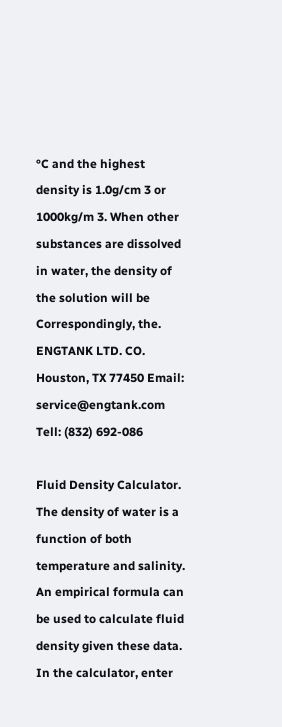°C and the highest density is 1.0g/cm 3 or 1000kg/m 3. When other substances are dissolved in water, the density of the solution will be Correspondingly, the. ENGTANK LTD. CO. Houston, TX 77450 Email: service@engtank.com Tell: (832) 692-086

Fluid Density Calculator. The density of water is a function of both temperature and salinity. An empirical formula can be used to calculate fluid density given these data. In the calculator, enter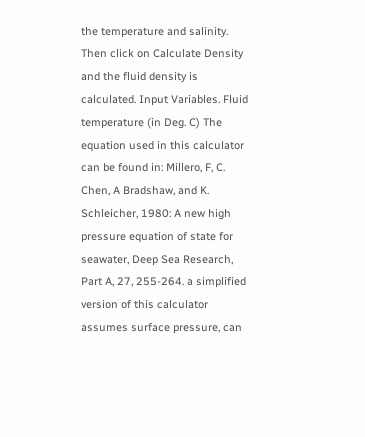the temperature and salinity. Then click on Calculate Density and the fluid density is calculated. Input Variables. Fluid temperature (in Deg. C) The equation used in this calculator can be found in: Millero, F, C. Chen, A Bradshaw, and K. Schleicher, 1980: A new high pressure equation of state for seawater, Deep Sea Research, Part A, 27, 255-264. a simplified version of this calculator assumes surface pressure, can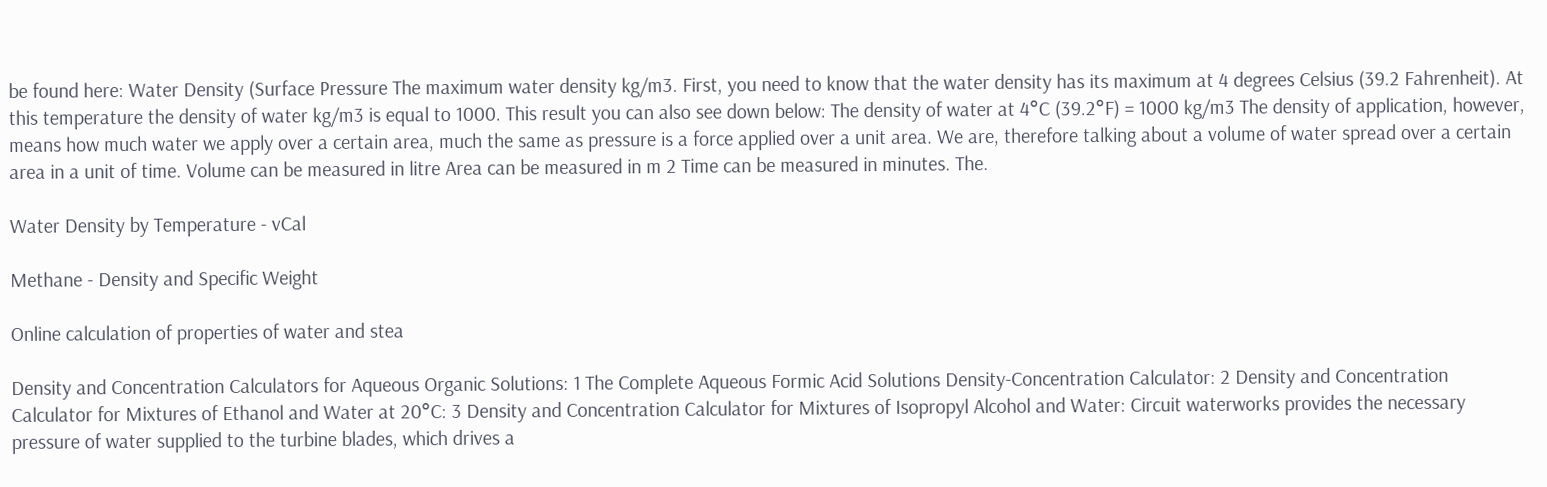be found here: Water Density (Surface Pressure The maximum water density kg/m3. First, you need to know that the water density has its maximum at 4 degrees Celsius (39.2 Fahrenheit). At this temperature the density of water kg/m3 is equal to 1000. This result you can also see down below: The density of water at 4°C (39.2°F) = 1000 kg/m3 The density of application, however, means how much water we apply over a certain area, much the same as pressure is a force applied over a unit area. We are, therefore talking about a volume of water spread over a certain area in a unit of time. Volume can be measured in litre Area can be measured in m 2 Time can be measured in minutes. The.

Water Density by Temperature - vCal

Methane - Density and Specific Weight

Online calculation of properties of water and stea

Density and Concentration Calculators for Aqueous Organic Solutions: 1 The Complete Aqueous Formic Acid Solutions Density-Concentration Calculator: 2 Density and Concentration Calculator for Mixtures of Ethanol and Water at 20°C: 3 Density and Concentration Calculator for Mixtures of Isopropyl Alcohol and Water: Circuit waterworks provides the necessary pressure of water supplied to the turbine blades, which drives a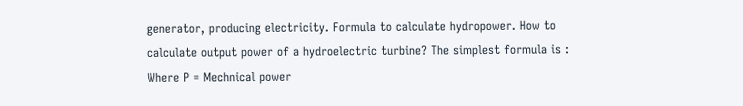generator, producing electricity. Formula to calculate hydropower. How to calculate output power of a hydroelectric turbine? The simplest formula is : Where P = Mechnical power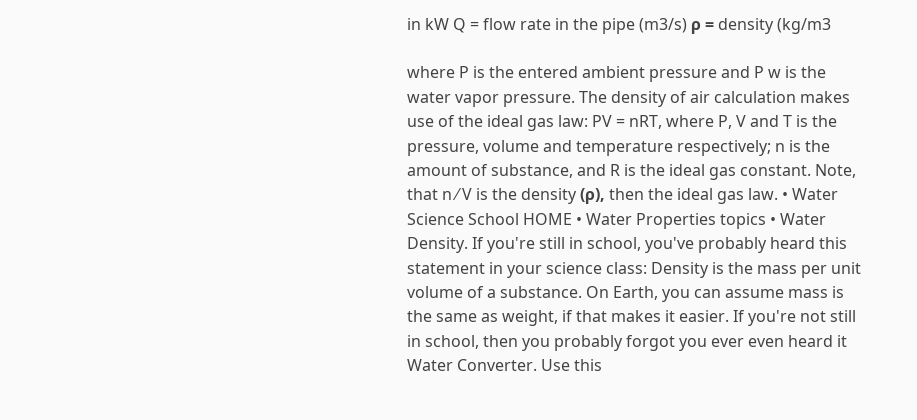in kW Q = flow rate in the pipe (m3/s) ρ = density (kg/m3

where P is the entered ambient pressure and P w is the water vapor pressure. The density of air calculation makes use of the ideal gas law: PV = nRT, where P, V and T is the pressure, volume and temperature respectively; n is the amount of substance, and R is the ideal gas constant. Note, that n ⁄ V is the density (ρ), then the ideal gas law. • Water Science School HOME • Water Properties topics • Water Density. If you're still in school, you've probably heard this statement in your science class: Density is the mass per unit volume of a substance. On Earth, you can assume mass is the same as weight, if that makes it easier. If you're not still in school, then you probably forgot you ever even heard it Water Converter. Use this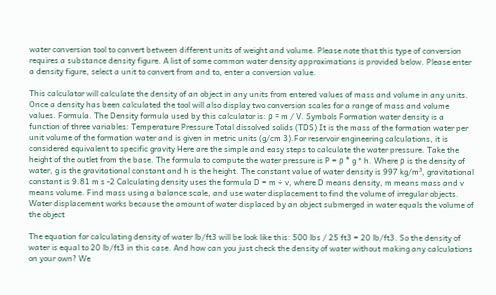water conversion tool to convert between different units of weight and volume. Please note that this type of conversion requires a substance density figure. A list of some common water density approximations is provided below. Please enter a density figure, select a unit to convert from and to, enter a conversion value.

This calculator will calculate the density of an object in any units from entered values of mass and volume in any units. Once a density has been calculated the tool will also display two conversion scales for a range of mass and volume values. Formula. The Density formula used by this calculator is: ρ = m / V. Symbols Formation water density is a function of three variables: Temperature Pressure Total dissolved solids (TDS) It is the mass of the formation water per unit volume of the formation water and is given in metric units (g/cm 3).For reservoir engineering calculations, it is considered equivalent to specific gravity Here are the simple and easy steps to calculate the water pressure. Take the height of the outlet from the base. The formula to compute the water pressure is P = ρ * g * h. Where ρ is the density of water, g is the gravitational constant and h is the height. The constant value of water density is 997 kg/m³, gravitational constant is 9.81 m s -2 Calculating density uses the formula D = m ÷ v, where D means density, m means mass and v means volume. Find mass using a balance scale, and use water displacement to find the volume of irregular objects. Water displacement works because the amount of water displaced by an object submerged in water equals the volume of the object

The equation for calculating density of water lb/ft3 will be look like this: 500 lbs / 25 ft3 = 20 lb/ft3. So the density of water is equal to 20 lb/ft3 in this case. And how can you just check the density of water without making any calculations on your own? We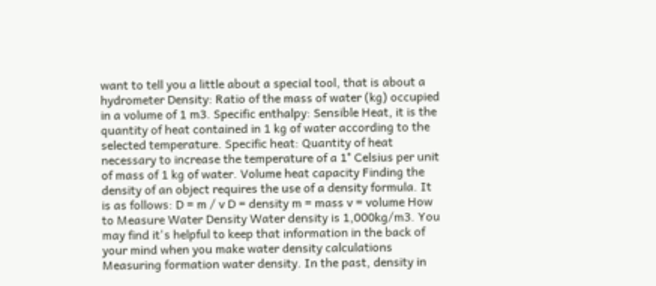want to tell you a little about a special tool, that is about a hydrometer Density: Ratio of the mass of water (kg) occupied in a volume of 1 m3. Specific enthalpy: Sensible Heat, it is the quantity of heat contained in 1 kg of water according to the selected temperature. Specific heat: Quantity of heat necessary to increase the temperature of a 1° Celsius per unit of mass of 1 kg of water. Volume heat capacity Finding the density of an object requires the use of a density formula. It is as follows: D = m / v D = density m = mass v = volume How to Measure Water Density Water density is 1,000kg/m3. You may find it's helpful to keep that information in the back of your mind when you make water density calculations Measuring formation water density. In the past, density in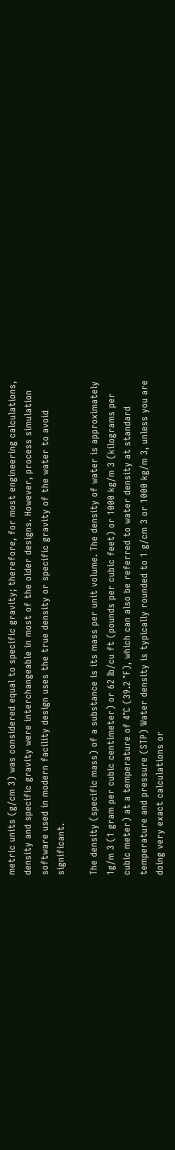metric units (g/cm 3) was considered equal to specific gravity; therefore, for most engineering calculations, density and specific gravity were interchangeable in most of the older designs. However, process simulation software used in modern facility design uses the true density or specific gravity of the water to avoid significant.

The density (specific mass) of a substance is its mass per unit volume. The density of water is approximately 1g/m 3 (1 gram per cubic centimeter) or 62 Ib/cu ft (pounds per cubic feet) or 1000 kg/m 3 (kilograms per cubic meter) at a temperature of 4°C (39.2 °F), which can also be referred to water density at standard temperature and pressure (STP) Water density is typically rounded to 1 g/cm 3 or 1000 kg/m 3, unless you are doing very exact calculations or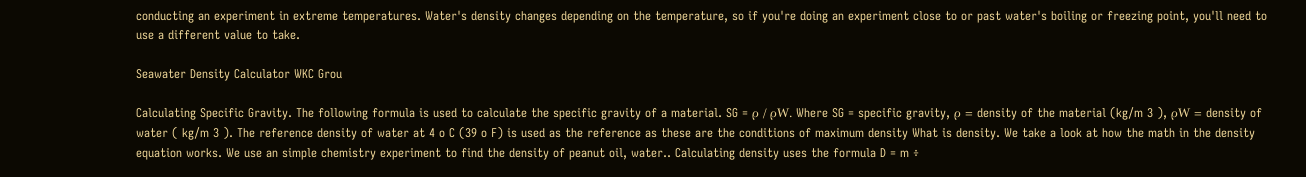conducting an experiment in extreme temperatures. Water's density changes depending on the temperature, so if you're doing an experiment close to or past water's boiling or freezing point, you'll need to use a different value to take.

Seawater Density Calculator WKC Grou

Calculating Specific Gravity. The following formula is used to calculate the specific gravity of a material. SG = ρ / ρW. Where SG = specific gravity, ρ = density of the material (kg/m 3 ), ρW = density of water ( kg/m 3 ). The reference density of water at 4 o C (39 o F) is used as the reference as these are the conditions of maximum density What is density. We take a look at how the math in the density equation works. We use an simple chemistry experiment to find the density of peanut oil, water.. Calculating density uses the formula D = m ÷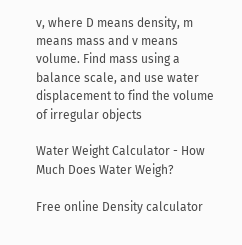v, where D means density, m means mass and v means volume. Find mass using a balance scale, and use water displacement to find the volume of irregular objects

Water Weight Calculator - How Much Does Water Weigh?

Free online Density calculator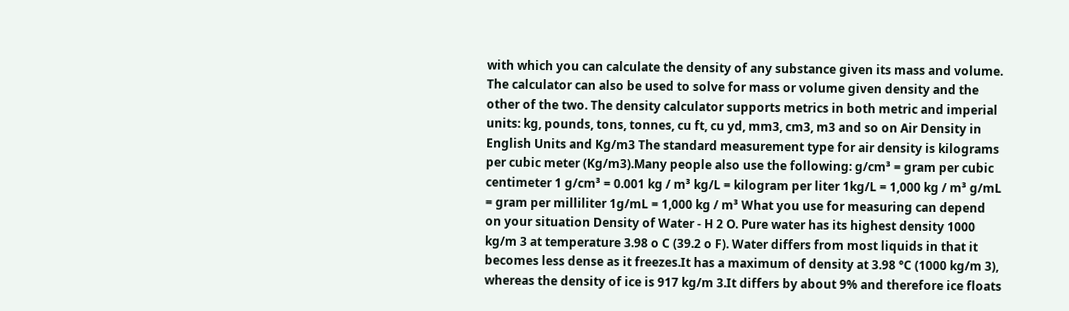with which you can calculate the density of any substance given its mass and volume. The calculator can also be used to solve for mass or volume given density and the other of the two. The density calculator supports metrics in both metric and imperial units: kg, pounds, tons, tonnes, cu ft, cu yd, mm3, cm3, m3 and so on Air Density in English Units and Kg/m3 The standard measurement type for air density is kilograms per cubic meter (Kg/m3).Many people also use the following: g/cm³ = gram per cubic centimeter 1 g/cm³ = 0.001 kg / m³ kg/L = kilogram per liter 1kg/L = 1,000 kg / m³ g/mL = gram per milliliter 1g/mL = 1,000 kg / m³ What you use for measuring can depend on your situation Density of Water - H 2 O. Pure water has its highest density 1000 kg/m 3 at temperature 3.98 o C (39.2 o F). Water differs from most liquids in that it becomes less dense as it freezes.It has a maximum of density at 3.98 °C (1000 kg/m 3), whereas the density of ice is 917 kg/m 3.It differs by about 9% and therefore ice floats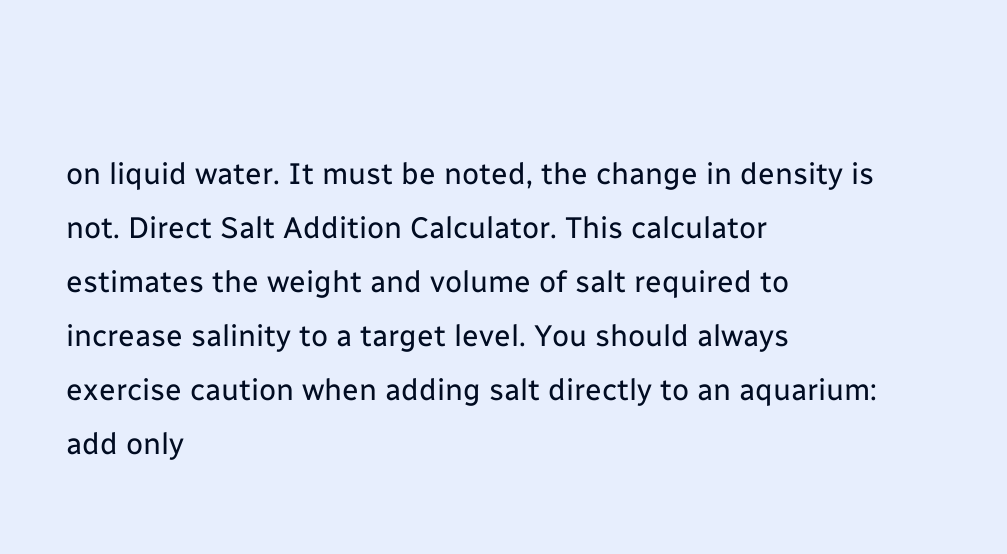on liquid water. It must be noted, the change in density is not. Direct Salt Addition Calculator. This calculator estimates the weight and volume of salt required to increase salinity to a target level. You should always exercise caution when adding salt directly to an aquarium: add only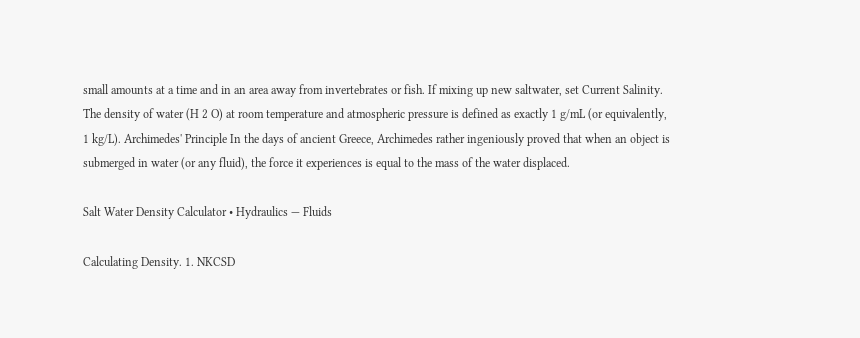small amounts at a time and in an area away from invertebrates or fish. If mixing up new saltwater, set Current Salinity. The density of water (H 2 O) at room temperature and atmospheric pressure is defined as exactly 1 g/mL (or equivalently, 1 kg/L). Archimedes' Principle In the days of ancient Greece, Archimedes rather ingeniously proved that when an object is submerged in water (or any fluid), the force it experiences is equal to the mass of the water displaced.

Salt Water Density Calculator • Hydraulics — Fluids

Calculating Density. 1. NKCSD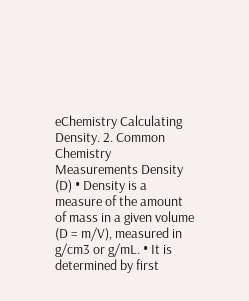eChemistry Calculating Density. 2. Common Chemistry Measurements Density (D) • Density is a measure of the amount of mass in a given volume (D = m/V), measured in g/cm3 or g/mL. • It is determined by first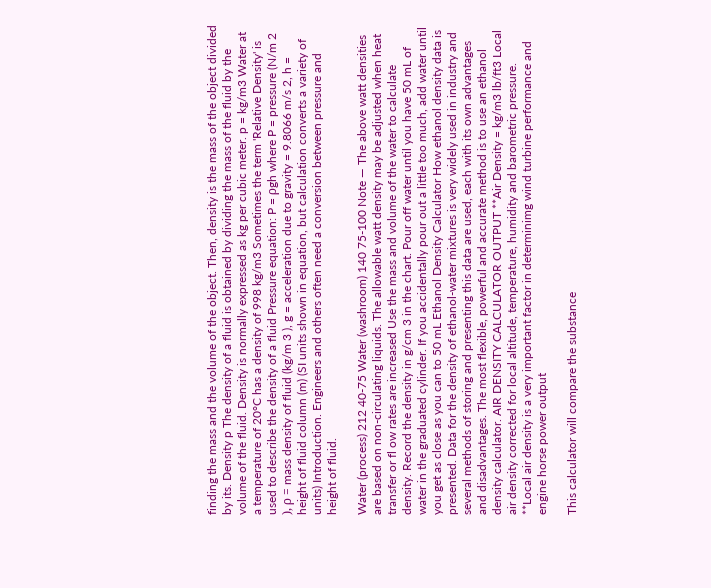finding the mass and the volume of the object. Then, density is the mass of the object divided by its. Density p The density of a fluid is obtained by dividing the mass of the fluid by the volume of the fluid. Density is normally expressed as kg per cubic meter. p = kg/m3 Water at a temperature of 20°C has a density of 998 kg/m3 Sometimes the term 'Relative Density' is used to describe the density of a fluid Pressure equation: P = ρgh where P = pressure (N/m 2 ), ρ = mass density of fluid (kg/m 3 ), g = acceleration due to gravity = 9.8066 m/s 2, h = height of fluid column (m) (SI units shown in equation, but calculation converts a variety of units) Introduction. Engineers and others often need a conversion between pressure and height of fluid.

Water (process) 212 40-75 Water (washroom) 140 75-100 Note — The above watt densities are based on non-circulating liquids. The allowable watt density may be adjusted when heat transfer or fl ow rates are increased Use the mass and volume of the water to calculate density. Record the density in g/cm 3 in the chart. Pour off water until you have 50 mL of water in the graduated cylinder. If you accidentally pour out a little too much, add water until you get as close as you can to 50 mL Ethanol Density Calculator How ethanol density data is presented. Data for the density of ethanol-water mixtures is very widely used in industry and several methods of storing and presenting this data are used, each with its own advantages and disadvantages. The most flexible, powerful and accurate method is to use an ethanol density calculator. AIR DENSITY CALCULATOR OUTPUT **Air Density = kg/m3 lb/ft3 Local air density corrected for local altitude, temperature, humidity and barometric pressure. **Local air density is a very important factor in determinimg wind turbine performance and engine horse power output

This calculator will compare the substance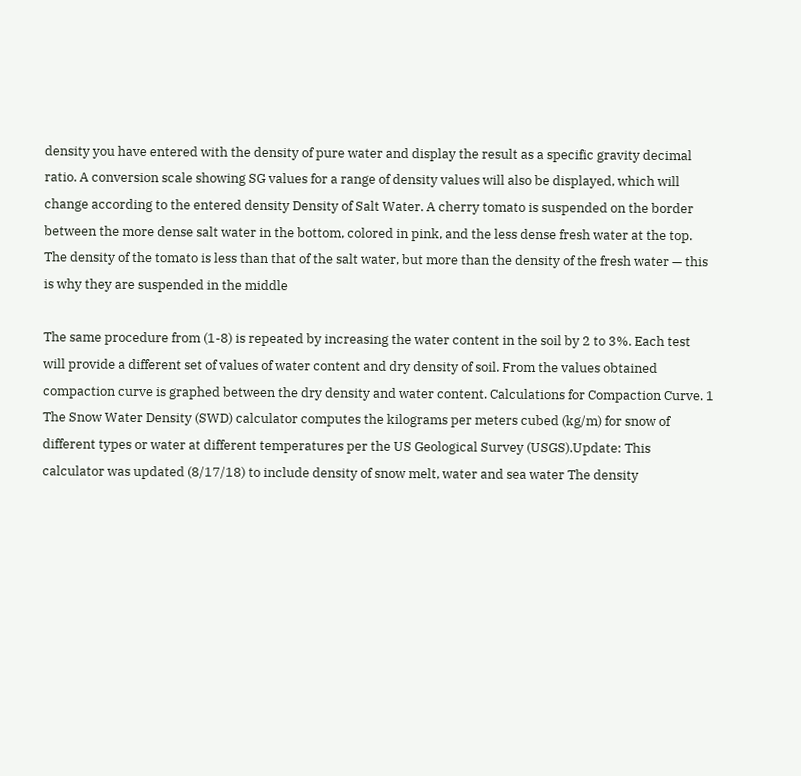density you have entered with the density of pure water and display the result as a specific gravity decimal ratio. A conversion scale showing SG values for a range of density values will also be displayed, which will change according to the entered density Density of Salt Water. A cherry tomato is suspended on the border between the more dense salt water in the bottom, colored in pink, and the less dense fresh water at the top. The density of the tomato is less than that of the salt water, but more than the density of the fresh water — this is why they are suspended in the middle

The same procedure from (1-8) is repeated by increasing the water content in the soil by 2 to 3%. Each test will provide a different set of values of water content and dry density of soil. From the values obtained compaction curve is graphed between the dry density and water content. Calculations for Compaction Curve. 1 The Snow Water Density (SWD) calculator computes the kilograms per meters cubed (kg/m) for snow of different types or water at different temperatures per the US Geological Survey (USGS).Update: This calculator was updated (8/17/18) to include density of snow melt, water and sea water The density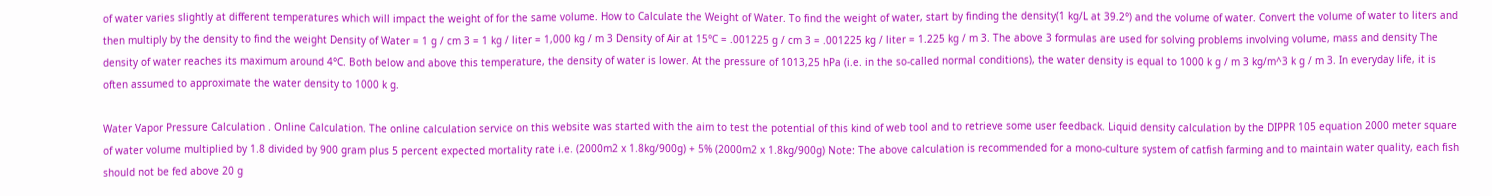of water varies slightly at different temperatures which will impact the weight of for the same volume. How to Calculate the Weight of Water. To find the weight of water, start by finding the density(1 kg/L at 39.2°) and the volume of water. Convert the volume of water to liters and then multiply by the density to find the weight Density of Water = 1 g / cm 3 = 1 kg / liter = 1,000 kg / m 3 Density of Air at 15°C = .001225 g / cm 3 = .001225 kg / liter = 1.225 kg / m 3. The above 3 formulas are used for solving problems involving volume, mass and density The density of water reaches its maximum around 4°C. Both below and above this temperature, the density of water is lower. At the pressure of 1013,25 hPa (i.e. in the so-called normal conditions), the water density is equal to 1000 k g / m 3 kg/m^3 k g / m 3. In everyday life, it is often assumed to approximate the water density to 1000 k g.

Water Vapor Pressure Calculation . Online Calculation. The online calculation service on this website was started with the aim to test the potential of this kind of web tool and to retrieve some user feedback. Liquid density calculation by the DIPPR 105 equation 2000 meter square of water volume multiplied by 1.8 divided by 900 gram plus 5 percent expected mortality rate i.e. (2000m2 x 1.8kg/900g) + 5% (2000m2 x 1.8kg/900g) Note: The above calculation is recommended for a mono-culture system of catfish farming and to maintain water quality, each fish should not be fed above 20 g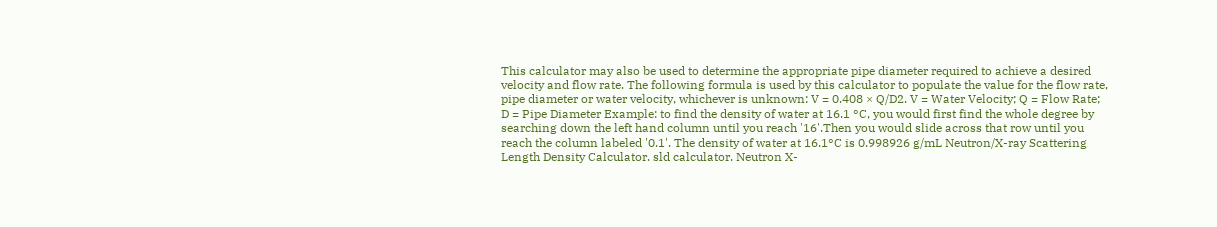This calculator may also be used to determine the appropriate pipe diameter required to achieve a desired velocity and flow rate. The following formula is used by this calculator to populate the value for the flow rate, pipe diameter or water velocity, whichever is unknown: V = 0.408 × Q/D2. V = Water Velocity; Q = Flow Rate; D = Pipe Diameter Example: to find the density of water at 16.1 °C, you would first find the whole degree by searching down the left hand column until you reach '16'.Then you would slide across that row until you reach the column labeled '0.1'. The density of water at 16.1°C is 0.998926 g/mL Neutron/X-ray Scattering Length Density Calculator. sld calculator. Neutron X-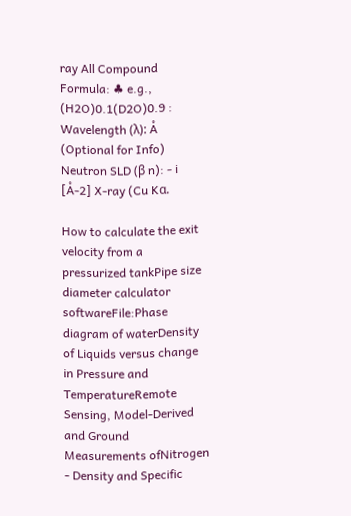ray All Compound Formula: ♣ e.g., (H2O)0.1(D2O)0.9 : Wavelength (λ): Å (Optional for Info) Neutron SLD (β n): - i [Å-2] X-ray (Cu Kα.

How to calculate the exit velocity from a pressurized tankPipe size diameter calculator softwareFile:Phase diagram of waterDensity of Liquids versus change in Pressure and TemperatureRemote Sensing, Model-Derived and Ground Measurements ofNitrogen - Density and Specific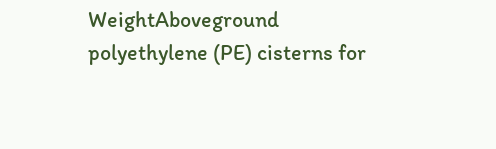WeightAboveground polyethylene (PE) cisterns for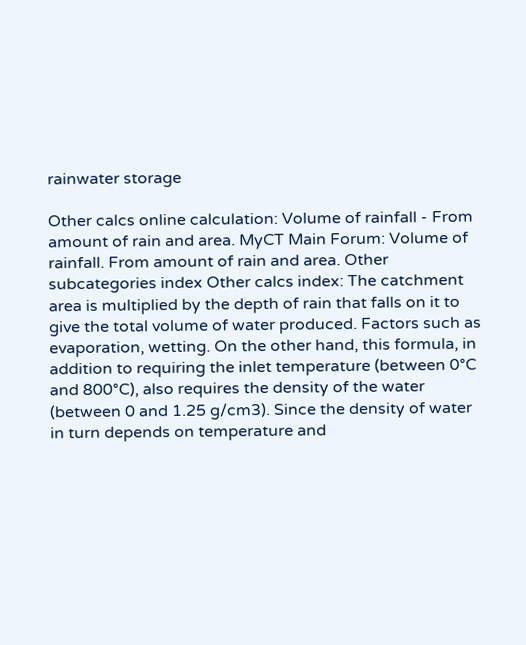rainwater storage

Other calcs online calculation: Volume of rainfall - From amount of rain and area. MyCT Main Forum: Volume of rainfall. From amount of rain and area. Other subcategories index Other calcs index: The catchment area is multiplied by the depth of rain that falls on it to give the total volume of water produced. Factors such as evaporation, wetting. On the other hand, this formula, in addition to requiring the inlet temperature (between 0°C and 800°C), also requires the density of the water (between 0 and 1.25 g/cm3). Since the density of water in turn depends on temperature and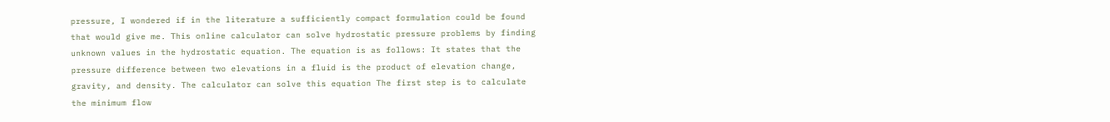pressure, I wondered if in the literature a sufficiently compact formulation could be found that would give me. This online calculator can solve hydrostatic pressure problems by finding unknown values in the hydrostatic equation. The equation is as follows: It states that the pressure difference between two elevations in a fluid is the product of elevation change, gravity, and density. The calculator can solve this equation The first step is to calculate the minimum flow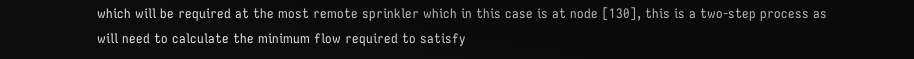which will be required at the most remote sprinkler which in this case is at node [130], this is a two-step process as will need to calculate the minimum flow required to satisfy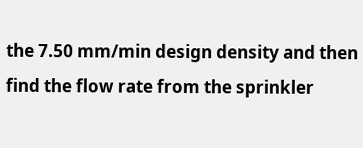the 7.50 mm/min design density and then find the flow rate from the sprinkler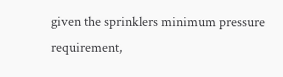given the sprinklers minimum pressure requirement,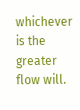whichever is the greater flow will.